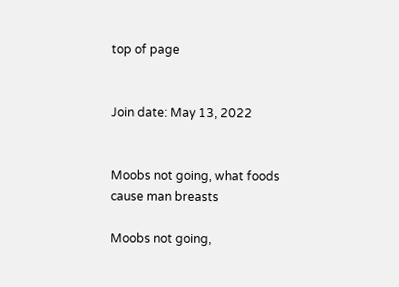top of page


Join date: May 13, 2022


Moobs not going, what foods cause man breasts

Moobs not going,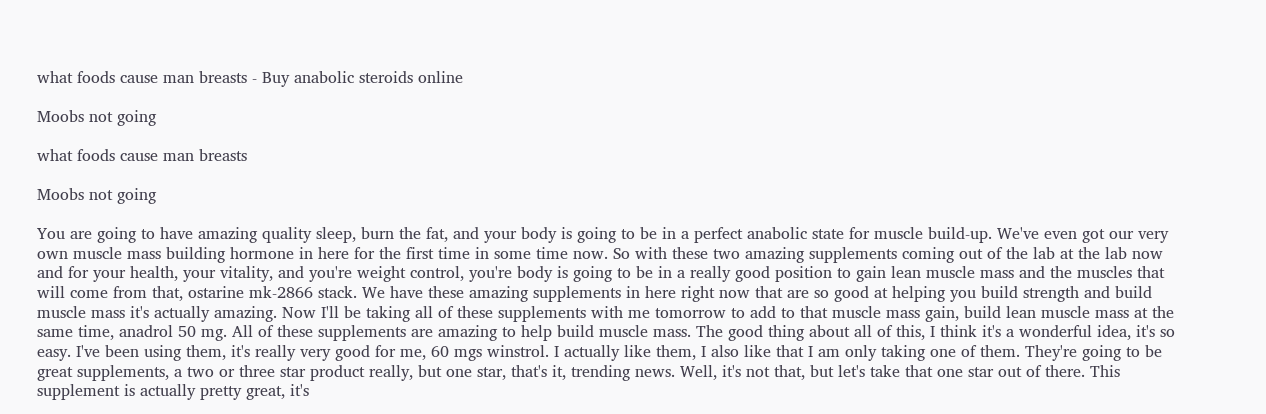what foods cause man breasts - Buy anabolic steroids online

Moobs not going

what foods cause man breasts

Moobs not going

You are going to have amazing quality sleep, burn the fat, and your body is going to be in a perfect anabolic state for muscle build-up. We've even got our very own muscle mass building hormone in here for the first time in some time now. So with these two amazing supplements coming out of the lab at the lab now and for your health, your vitality, and you're weight control, you're body is going to be in a really good position to gain lean muscle mass and the muscles that will come from that, ostarine mk-2866 stack. We have these amazing supplements in here right now that are so good at helping you build strength and build muscle mass it's actually amazing. Now I'll be taking all of these supplements with me tomorrow to add to that muscle mass gain, build lean muscle mass at the same time, anadrol 50 mg. All of these supplements are amazing to help build muscle mass. The good thing about all of this, I think it's a wonderful idea, it's so easy. I've been using them, it's really very good for me, 60 mgs winstrol. I actually like them, I also like that I am only taking one of them. They're going to be great supplements, a two or three star product really, but one star, that's it, trending news. Well, it's not that, but let's take that one star out of there. This supplement is actually pretty great, it's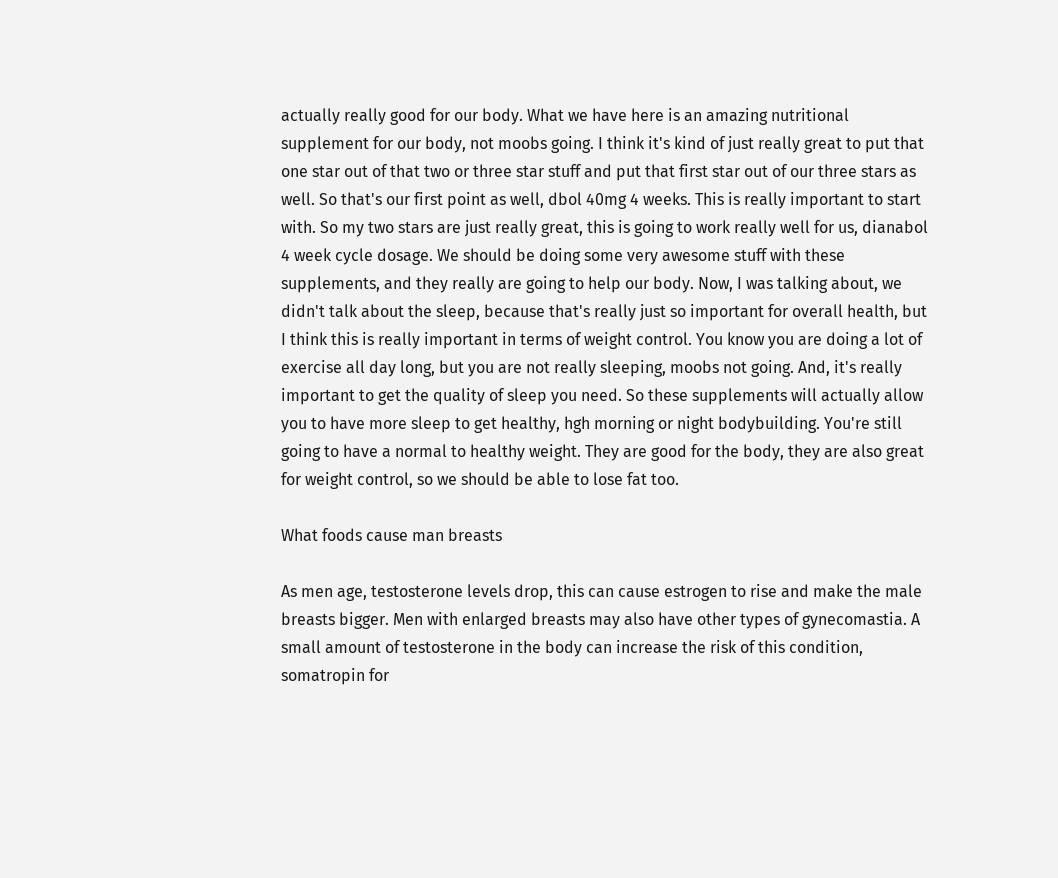actually really good for our body. What we have here is an amazing nutritional supplement for our body, not moobs going. I think it's kind of just really great to put that one star out of that two or three star stuff and put that first star out of our three stars as well. So that's our first point as well, dbol 40mg 4 weeks. This is really important to start with. So my two stars are just really great, this is going to work really well for us, dianabol 4 week cycle dosage. We should be doing some very awesome stuff with these supplements, and they really are going to help our body. Now, I was talking about, we didn't talk about the sleep, because that's really just so important for overall health, but I think this is really important in terms of weight control. You know you are doing a lot of exercise all day long, but you are not really sleeping, moobs not going. And, it's really important to get the quality of sleep you need. So these supplements will actually allow you to have more sleep to get healthy, hgh morning or night bodybuilding. You're still going to have a normal to healthy weight. They are good for the body, they are also great for weight control, so we should be able to lose fat too.

What foods cause man breasts

As men age, testosterone levels drop, this can cause estrogen to rise and make the male breasts bigger. Men with enlarged breasts may also have other types of gynecomastia. A small amount of testosterone in the body can increase the risk of this condition, somatropin for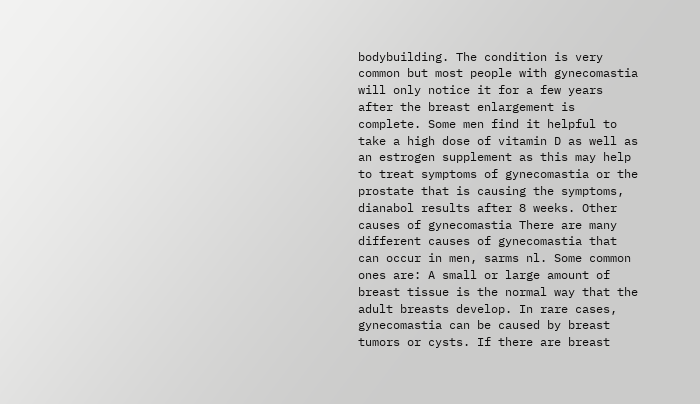bodybuilding. The condition is very common but most people with gynecomastia will only notice it for a few years after the breast enlargement is complete. Some men find it helpful to take a high dose of vitamin D as well as an estrogen supplement as this may help to treat symptoms of gynecomastia or the prostate that is causing the symptoms, dianabol results after 8 weeks. Other causes of gynecomastia There are many different causes of gynecomastia that can occur in men, sarms nl. Some common ones are: A small or large amount of breast tissue is the normal way that the adult breasts develop. In rare cases, gynecomastia can be caused by breast tumors or cysts. If there are breast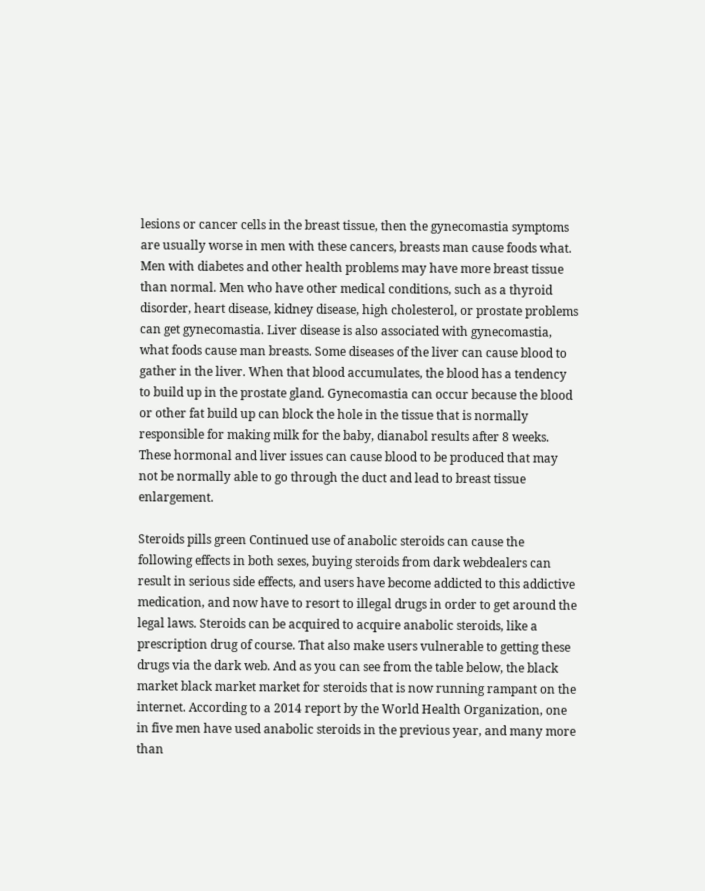lesions or cancer cells in the breast tissue, then the gynecomastia symptoms are usually worse in men with these cancers, breasts man cause foods what. Men with diabetes and other health problems may have more breast tissue than normal. Men who have other medical conditions, such as a thyroid disorder, heart disease, kidney disease, high cholesterol, or prostate problems can get gynecomastia. Liver disease is also associated with gynecomastia, what foods cause man breasts. Some diseases of the liver can cause blood to gather in the liver. When that blood accumulates, the blood has a tendency to build up in the prostate gland. Gynecomastia can occur because the blood or other fat build up can block the hole in the tissue that is normally responsible for making milk for the baby, dianabol results after 8 weeks. These hormonal and liver issues can cause blood to be produced that may not be normally able to go through the duct and lead to breast tissue enlargement.

Steroids pills green Continued use of anabolic steroids can cause the following effects in both sexes, buying steroids from dark webdealers can result in serious side effects, and users have become addicted to this addictive medication, and now have to resort to illegal drugs in order to get around the legal laws. Steroids can be acquired to acquire anabolic steroids, like a prescription drug of course. That also make users vulnerable to getting these drugs via the dark web. And as you can see from the table below, the black market black market market for steroids that is now running rampant on the internet. According to a 2014 report by the World Health Organization, one in five men have used anabolic steroids in the previous year, and many more than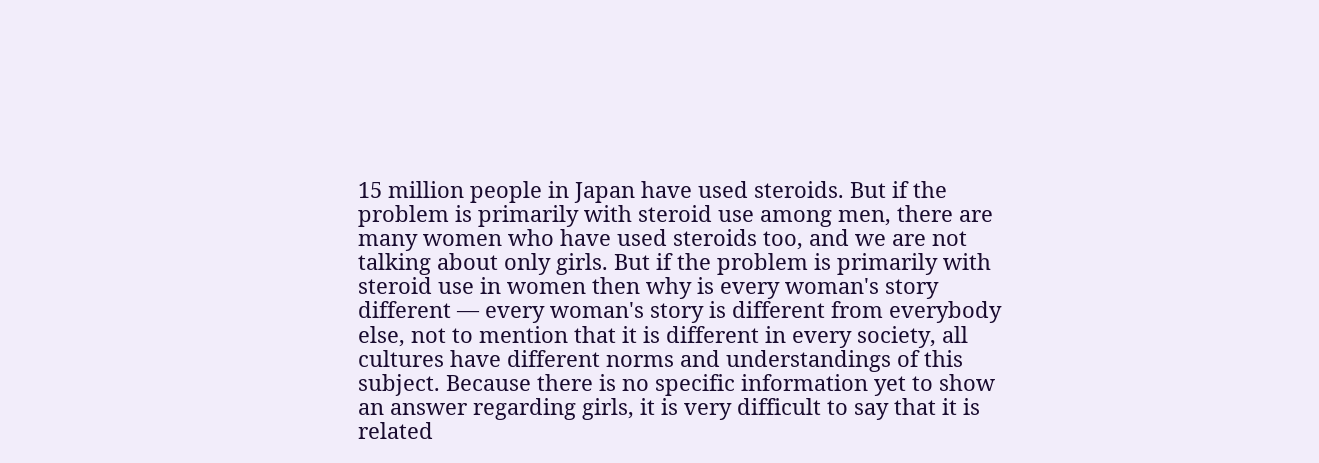15 million people in Japan have used steroids. But if the problem is primarily with steroid use among men, there are many women who have used steroids too, and we are not talking about only girls. But if the problem is primarily with steroid use in women then why is every woman's story different — every woman's story is different from everybody else, not to mention that it is different in every society, all cultures have different norms and understandings of this subject. Because there is no specific information yet to show an answer regarding girls, it is very difficult to say that it is related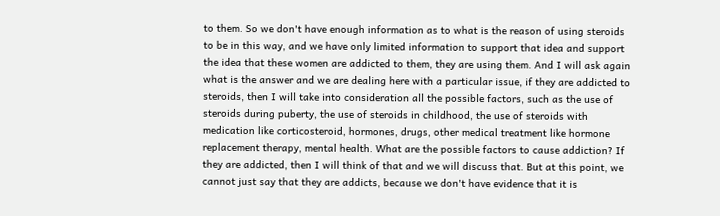to them. So we don't have enough information as to what is the reason of using steroids to be in this way, and we have only limited information to support that idea and support the idea that these women are addicted to them, they are using them. And I will ask again what is the answer and we are dealing here with a particular issue, if they are addicted to steroids, then I will take into consideration all the possible factors, such as the use of steroids during puberty, the use of steroids in childhood, the use of steroids with medication like corticosteroid, hormones, drugs, other medical treatment like hormone replacement therapy, mental health. What are the possible factors to cause addiction? If they are addicted, then I will think of that and we will discuss that. But at this point, we cannot just say that they are addicts, because we don't have evidence that it is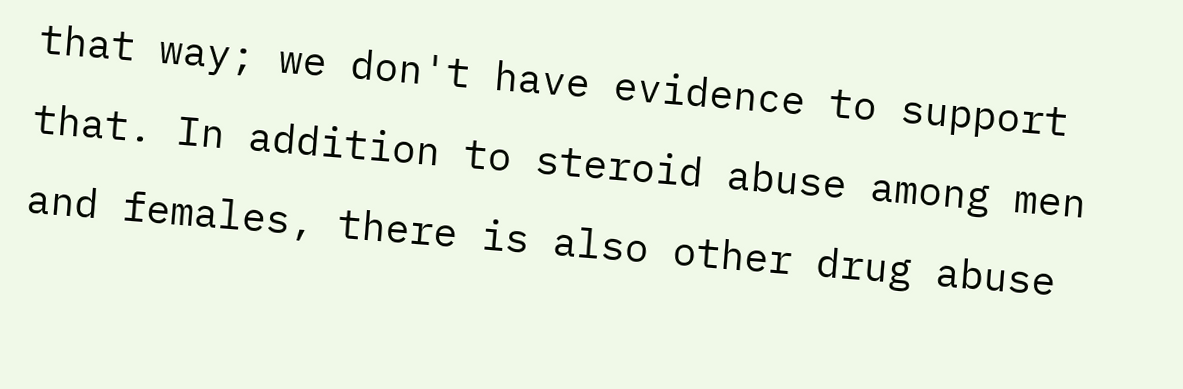that way; we don't have evidence to support that. In addition to steroid abuse among men and females, there is also other drug abuse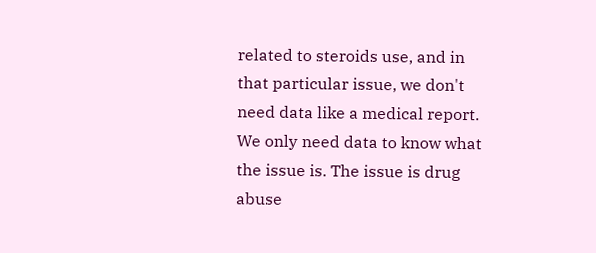related to steroids use, and in that particular issue, we don't need data like a medical report. We only need data to know what the issue is. The issue is drug abuse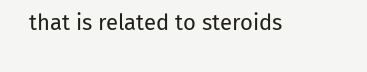that is related to steroids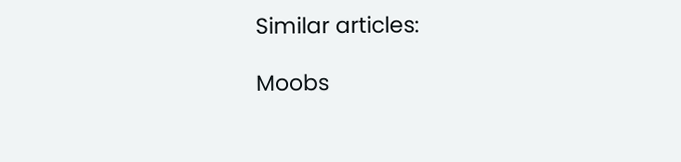Similar articles:

Moobs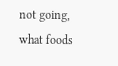not going, what foods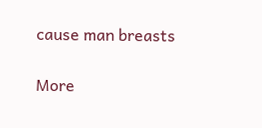cause man breasts

More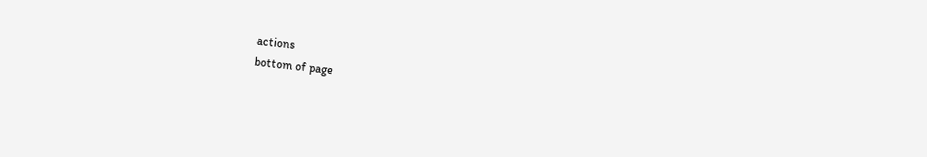actions
bottom of page